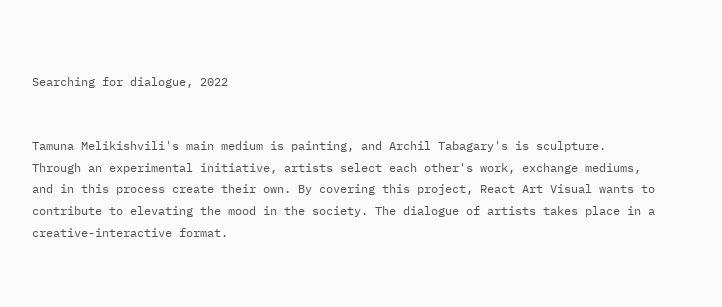Searching for dialogue, 2022


Tamuna Melikishvili's main medium is painting, and Archil Tabagary's is sculpture. Through an experimental initiative, artists select each other's work, exchange mediums, and in this process create their own. By covering this project, React Art Visual wants to contribute to elevating the mood in the society. The dialogue of artists takes place in a creative-interactive format.